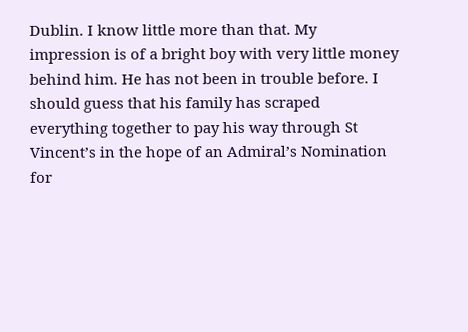Dublin. I know little more than that. My impression is of a bright boy with very little money behind him. He has not been in trouble before. I should guess that his family has scraped everything together to pay his way through St Vincent’s in the hope of an Admiral’s Nomination for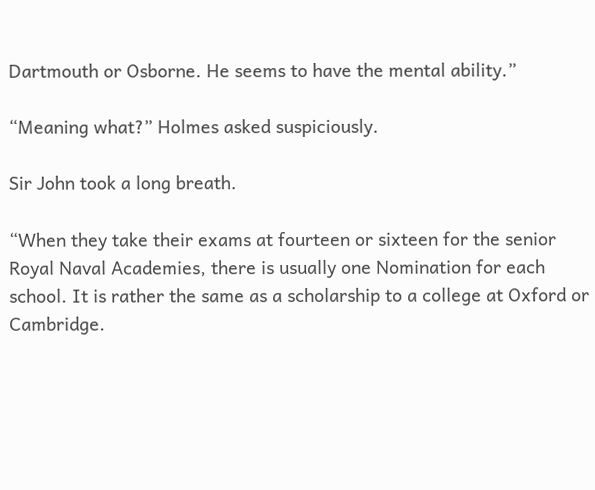Dartmouth or Osborne. He seems to have the mental ability.”

“Meaning what?” Holmes asked suspiciously.

Sir John took a long breath.

“When they take their exams at fourteen or sixteen for the senior Royal Naval Academies, there is usually one Nomination for each school. It is rather the same as a scholarship to a college at Oxford or Cambridge.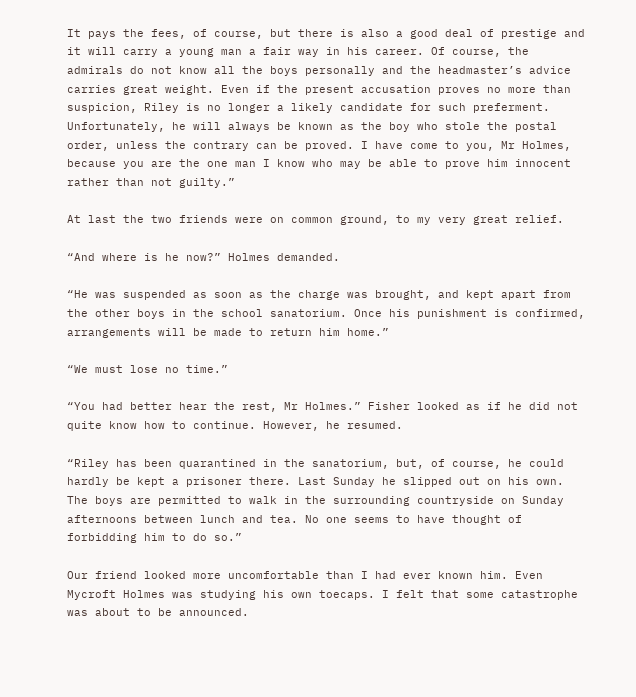It pays the fees, of course, but there is also a good deal of prestige and it will carry a young man a fair way in his career. Of course, the admirals do not know all the boys personally and the headmaster’s advice carries great weight. Even if the present accusation proves no more than suspicion, Riley is no longer a likely candidate for such preferment. Unfortunately, he will always be known as the boy who stole the postal order, unless the contrary can be proved. I have come to you, Mr Holmes, because you are the one man I know who may be able to prove him innocent rather than not guilty.”

At last the two friends were on common ground, to my very great relief.

“And where is he now?” Holmes demanded.

“He was suspended as soon as the charge was brought, and kept apart from the other boys in the school sanatorium. Once his punishment is confirmed, arrangements will be made to return him home.”

“We must lose no time.”

“You had better hear the rest, Mr Holmes.” Fisher looked as if he did not quite know how to continue. However, he resumed.

“Riley has been quarantined in the sanatorium, but, of course, he could hardly be kept a prisoner there. Last Sunday he slipped out on his own. The boys are permitted to walk in the surrounding countryside on Sunday afternoons between lunch and tea. No one seems to have thought of forbidding him to do so.”

Our friend looked more uncomfortable than I had ever known him. Even Mycroft Holmes was studying his own toecaps. I felt that some catastrophe was about to be announced.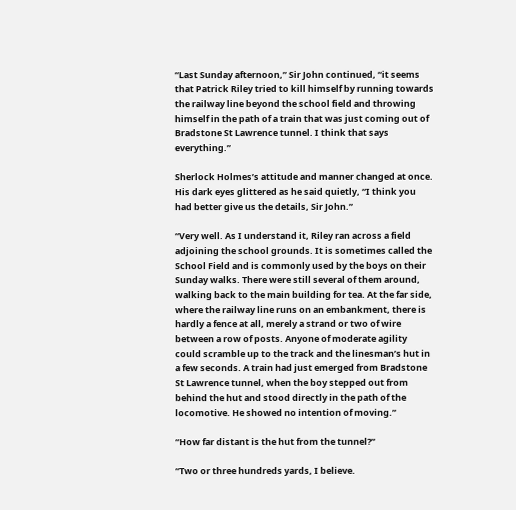“Last Sunday afternoon,” Sir John continued, “it seems that Patrick Riley tried to kill himself by running towards the railway line beyond the school field and throwing himself in the path of a train that was just coming out of Bradstone St Lawrence tunnel. I think that says everything.”

Sherlock Holmes’s attitude and manner changed at once. His dark eyes glittered as he said quietly, “I think you had better give us the details, Sir John.”

“Very well. As I understand it, Riley ran across a field adjoining the school grounds. It is sometimes called the School Field and is commonly used by the boys on their Sunday walks. There were still several of them around, walking back to the main building for tea. At the far side, where the railway line runs on an embankment, there is hardly a fence at all, merely a strand or two of wire between a row of posts. Anyone of moderate agility could scramble up to the track and the linesman’s hut in a few seconds. A train had just emerged from Bradstone St Lawrence tunnel, when the boy stepped out from behind the hut and stood directly in the path of the locomotive. He showed no intention of moving.”

“How far distant is the hut from the tunnel?”

“Two or three hundreds yards, I believe.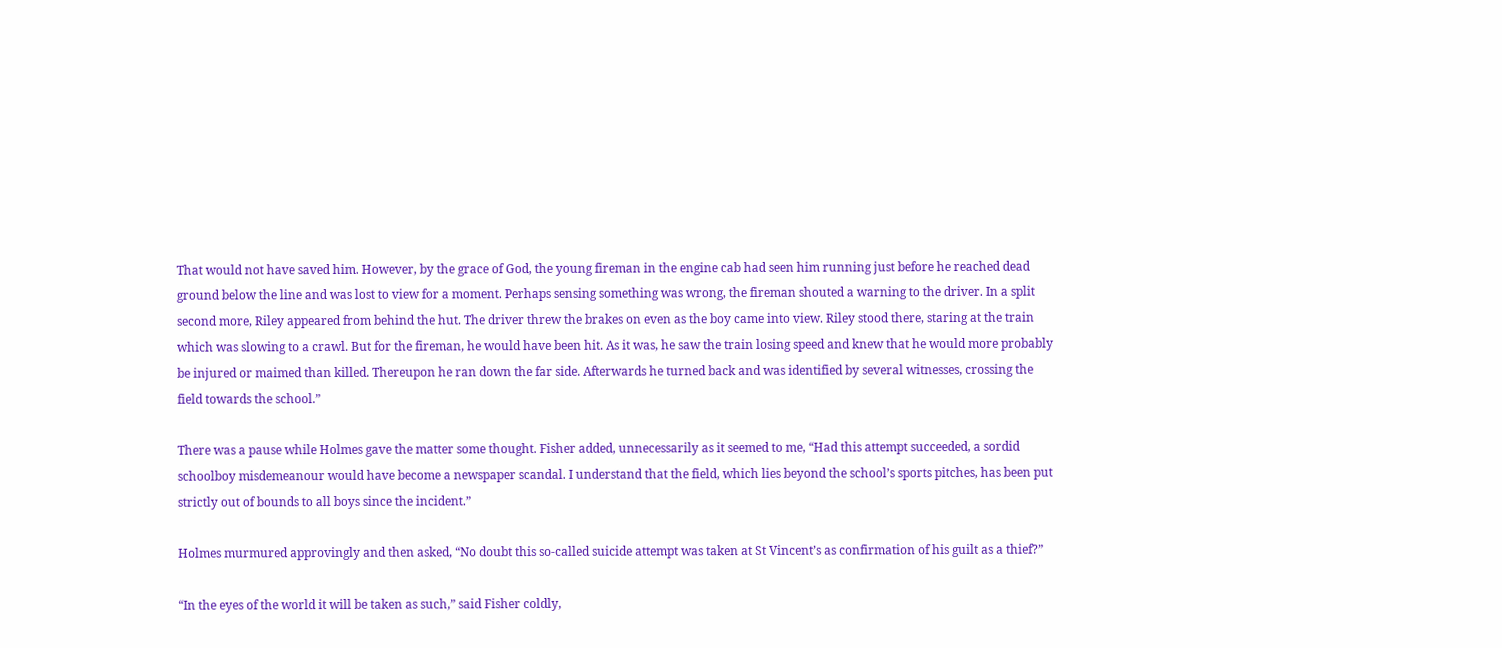That would not have saved him. However, by the grace of God, the young fireman in the engine cab had seen him running just before he reached dead ground below the line and was lost to view for a moment. Perhaps sensing something was wrong, the fireman shouted a warning to the driver. In a split second more, Riley appeared from behind the hut. The driver threw the brakes on even as the boy came into view. Riley stood there, staring at the train which was slowing to a crawl. But for the fireman, he would have been hit. As it was, he saw the train losing speed and knew that he would more probably be injured or maimed than killed. Thereupon he ran down the far side. Afterwards he turned back and was identified by several witnesses, crossing the field towards the school.”

There was a pause while Holmes gave the matter some thought. Fisher added, unnecessarily as it seemed to me, “Had this attempt succeeded, a sordid schoolboy misdemeanour would have become a newspaper scandal. I understand that the field, which lies beyond the school’s sports pitches, has been put strictly out of bounds to all boys since the incident.”

Holmes murmured approvingly and then asked, “No doubt this so-called suicide attempt was taken at St Vincent’s as confirmation of his guilt as a thief?”

“In the eyes of the world it will be taken as such,” said Fisher coldly,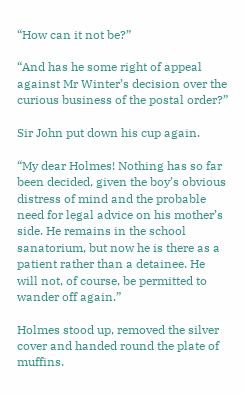“How can it not be?”

“And has he some right of appeal against Mr Winter’s decision over the curious business of the postal order?”

Sir John put down his cup again.

“My dear Holmes! Nothing has so far been decided, given the boy’s obvious distress of mind and the probable need for legal advice on his mother’s side. He remains in the school sanatorium, but now he is there as a patient rather than a detainee. He will not, of course, be permitted to wander off again.”

Holmes stood up, removed the silver cover and handed round the plate of muffins.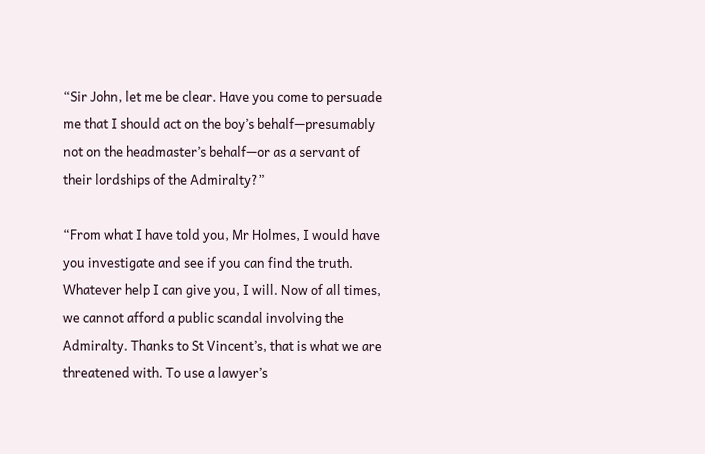“Sir John, let me be clear. Have you come to persuade me that I should act on the boy’s behalf—presumably not on the headmaster’s behalf—or as a servant of their lordships of the Admiralty?”

“From what I have told you, Mr Holmes, I would have you investigate and see if you can find the truth. Whatever help I can give you, I will. Now of all times, we cannot afford a public scandal involving the Admiralty. Thanks to St Vincent’s, that is what we are threatened with. To use a lawyer’s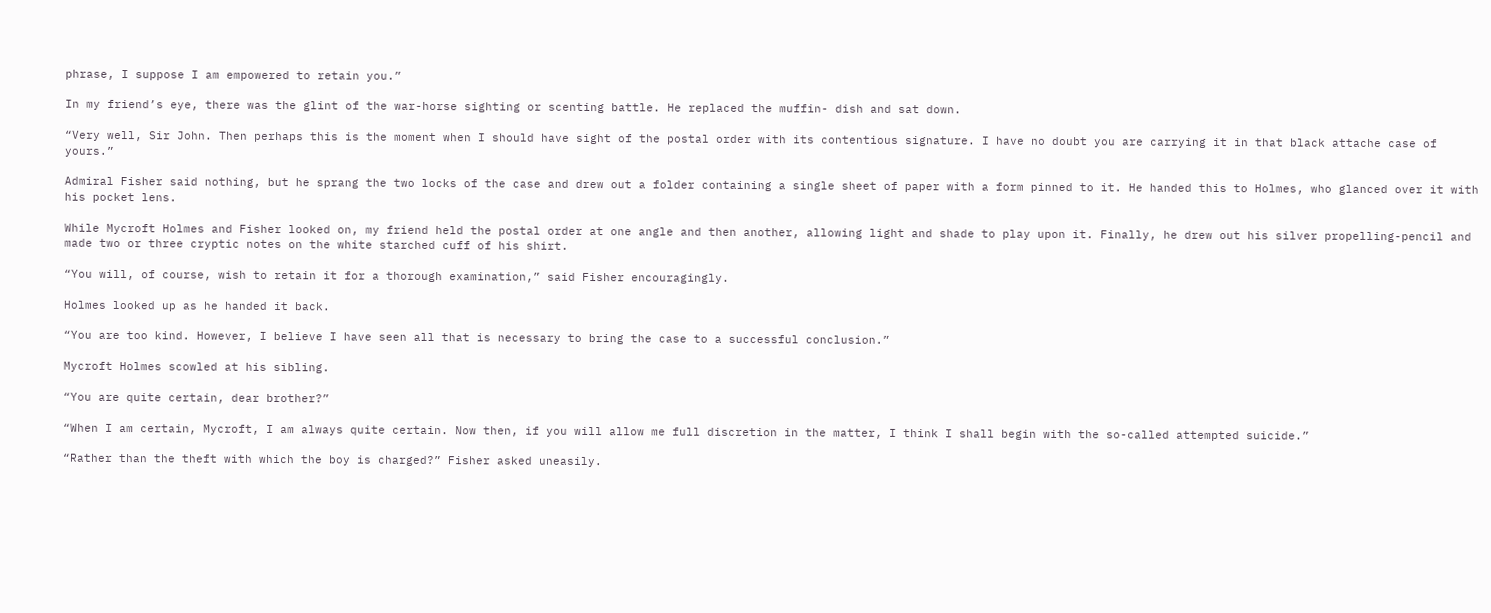phrase, I suppose I am empowered to retain you.”

In my friend’s eye, there was the glint of the war-horse sighting or scenting battle. He replaced the muffin- dish and sat down.

“Very well, Sir John. Then perhaps this is the moment when I should have sight of the postal order with its contentious signature. I have no doubt you are carrying it in that black attache case of yours.”

Admiral Fisher said nothing, but he sprang the two locks of the case and drew out a folder containing a single sheet of paper with a form pinned to it. He handed this to Holmes, who glanced over it with his pocket lens.

While Mycroft Holmes and Fisher looked on, my friend held the postal order at one angle and then another, allowing light and shade to play upon it. Finally, he drew out his silver propelling-pencil and made two or three cryptic notes on the white starched cuff of his shirt.

“You will, of course, wish to retain it for a thorough examination,” said Fisher encouragingly.

Holmes looked up as he handed it back.

“You are too kind. However, I believe I have seen all that is necessary to bring the case to a successful conclusion.”

Mycroft Holmes scowled at his sibling.

“You are quite certain, dear brother?”

“When I am certain, Mycroft, I am always quite certain. Now then, if you will allow me full discretion in the matter, I think I shall begin with the so-called attempted suicide.”

“Rather than the theft with which the boy is charged?” Fisher asked uneasily.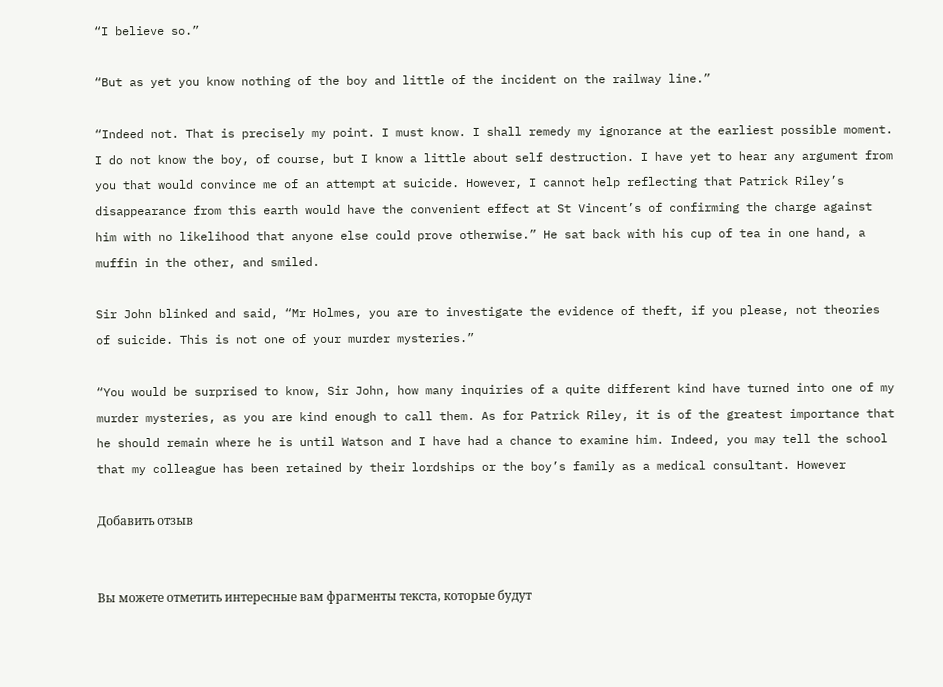“I believe so.”

“But as yet you know nothing of the boy and little of the incident on the railway line.”

“Indeed not. That is precisely my point. I must know. I shall remedy my ignorance at the earliest possible moment. I do not know the boy, of course, but I know a little about self destruction. I have yet to hear any argument from you that would convince me of an attempt at suicide. However, I cannot help reflecting that Patrick Riley’s disappearance from this earth would have the convenient effect at St Vincent’s of confirming the charge against him with no likelihood that anyone else could prove otherwise.” He sat back with his cup of tea in one hand, a muffin in the other, and smiled.

Sir John blinked and said, “Mr Holmes, you are to investigate the evidence of theft, if you please, not theories of suicide. This is not one of your murder mysteries.”

“You would be surprised to know, Sir John, how many inquiries of a quite different kind have turned into one of my murder mysteries, as you are kind enough to call them. As for Patrick Riley, it is of the greatest importance that he should remain where he is until Watson and I have had a chance to examine him. Indeed, you may tell the school that my colleague has been retained by their lordships or the boy’s family as a medical consultant. However

Добавить отзыв


Вы можете отметить интересные вам фрагменты текста, которые будут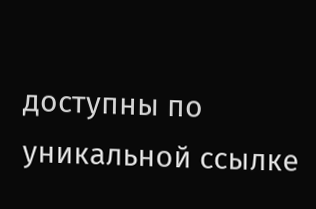доступны по уникальной ссылке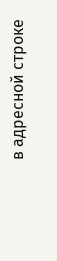в адресной строке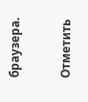браузера.

Отметить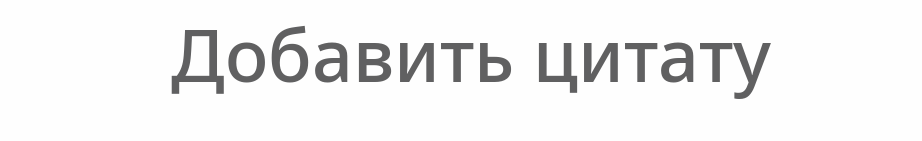Добавить цитату